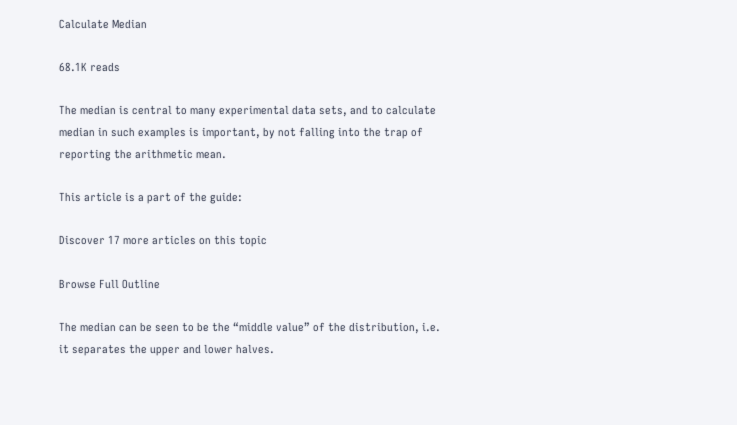Calculate Median

68.1K reads

The median is central to many experimental data sets, and to calculate median in such examples is important, by not falling into the trap of reporting the arithmetic mean.

This article is a part of the guide:

Discover 17 more articles on this topic

Browse Full Outline

The median can be seen to be the “middle value” of the distribution, i.e. it separates the upper and lower halves.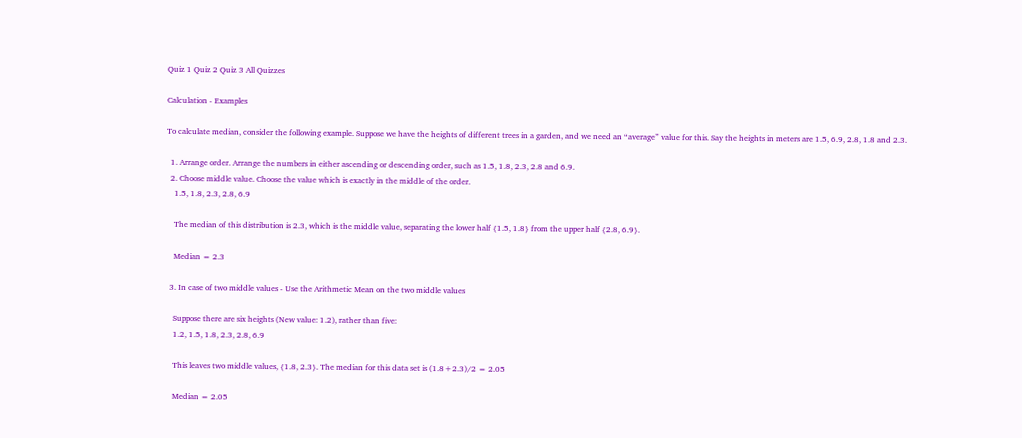Quiz 1 Quiz 2 Quiz 3 All Quizzes

Calculation - Examples

To calculate median, consider the following example. Suppose we have the heights of different trees in a garden, and we need an “average” value for this. Say the heights in meters are 1.5, 6.9, 2.8, 1.8 and 2.3.

  1. Arrange order. Arrange the numbers in either ascending or descending order, such as 1.5, 1.8, 2.3, 2.8 and 6.9.
  2. Choose middle value. Choose the value which is exactly in the middle of the order.
    1.5, 1.8, 2.3, 2.8, 6.9

    The median of this distribution is 2.3, which is the middle value, separating the lower half {1.5, 1.8} from the upper half {2.8, 6.9}.

    Median = 2.3

  3. In case of two middle values - Use the Arithmetic Mean on the two middle values

    Suppose there are six heights (New value: 1.2), rather than five:
    1.2, 1.5, 1.8, 2.3, 2.8, 6.9

    This leaves two middle values, {1.8, 2.3}. The median for this data set is (1.8+2.3)/2 = 2.05

    Median = 2.05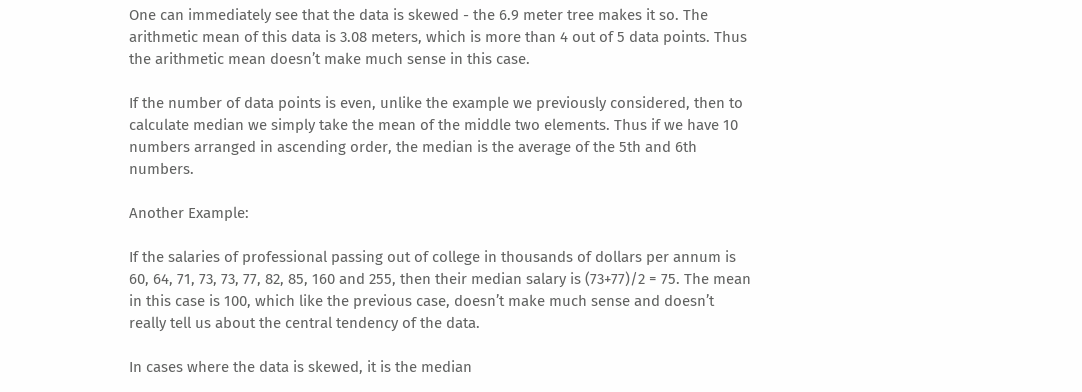One can immediately see that the data is skewed - the 6.9 meter tree makes it so. The arithmetic mean of this data is 3.08 meters, which is more than 4 out of 5 data points. Thus the arithmetic mean doesn’t make much sense in this case.

If the number of data points is even, unlike the example we previously considered, then to calculate median we simply take the mean of the middle two elements. Thus if we have 10 numbers arranged in ascending order, the median is the average of the 5th and 6th numbers.

Another Example:

If the salaries of professional passing out of college in thousands of dollars per annum is 60, 64, 71, 73, 73, 77, 82, 85, 160 and 255, then their median salary is (73+77)/2 = 75. The mean in this case is 100, which like the previous case, doesn’t make much sense and doesn’t really tell us about the central tendency of the data.

In cases where the data is skewed, it is the median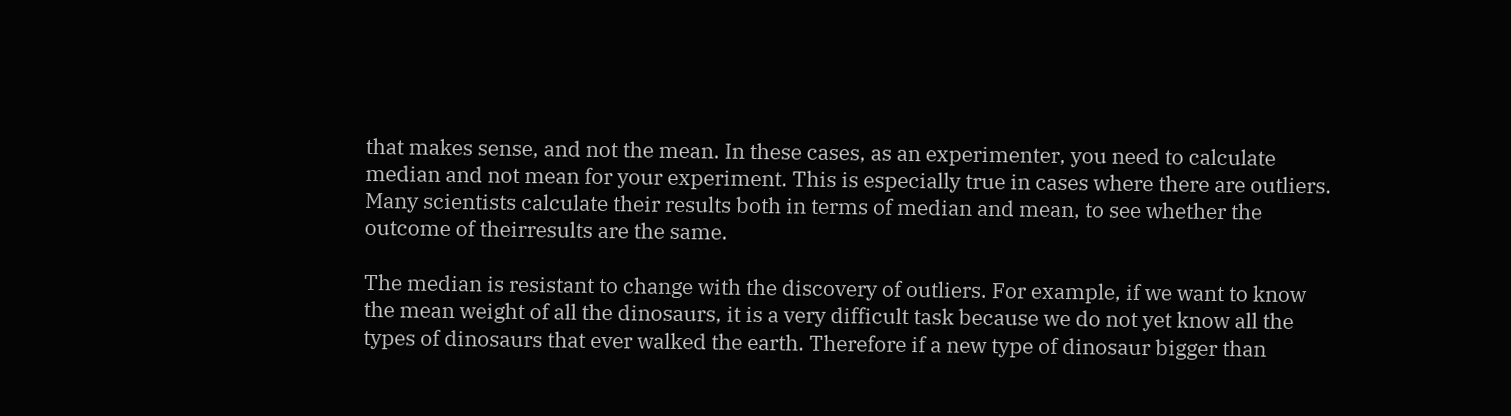that makes sense, and not the mean. In these cases, as an experimenter, you need to calculate median and not mean for your experiment. This is especially true in cases where there are outliers. Many scientists calculate their results both in terms of median and mean, to see whether the outcome of theirresults are the same.

The median is resistant to change with the discovery of outliers. For example, if we want to know the mean weight of all the dinosaurs, it is a very difficult task because we do not yet know all the types of dinosaurs that ever walked the earth. Therefore if a new type of dinosaur bigger than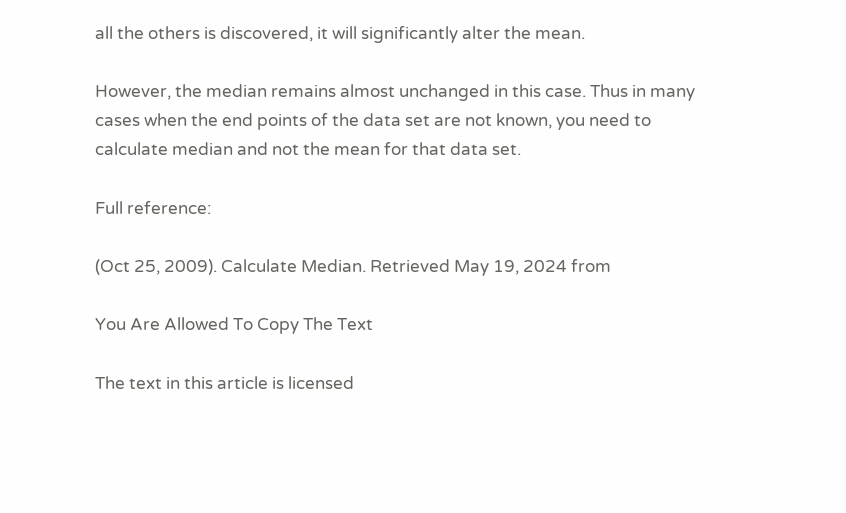all the others is discovered, it will significantly alter the mean.

However, the median remains almost unchanged in this case. Thus in many cases when the end points of the data set are not known, you need to calculate median and not the mean for that data set.

Full reference:

(Oct 25, 2009). Calculate Median. Retrieved May 19, 2024 from

You Are Allowed To Copy The Text

The text in this article is licensed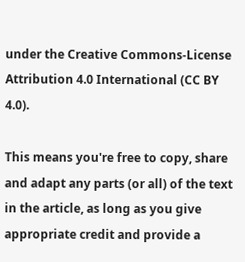under the Creative Commons-License Attribution 4.0 International (CC BY 4.0).

This means you're free to copy, share and adapt any parts (or all) of the text in the article, as long as you give appropriate credit and provide a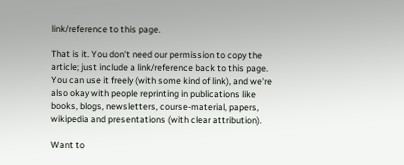link/reference to this page.

That is it. You don't need our permission to copy the article; just include a link/reference back to this page. You can use it freely (with some kind of link), and we're also okay with people reprinting in publications like books, blogs, newsletters, course-material, papers, wikipedia and presentations (with clear attribution).

Want to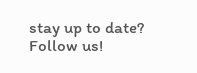stay up to date? Follow us!